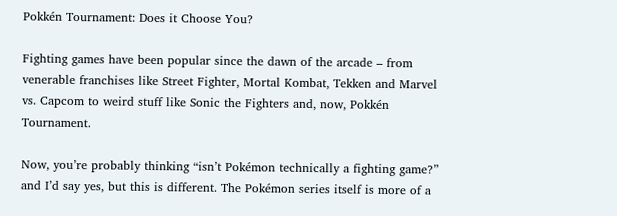Pokkén Tournament: Does it Choose You?

Fighting games have been popular since the dawn of the arcade – from venerable franchises like Street Fighter, Mortal Kombat, Tekken and Marvel vs. Capcom to weird stuff like Sonic the Fighters and, now, Pokkén Tournament.

Now, you’re probably thinking “isn’t Pokémon technically a fighting game?” and I’d say yes, but this is different. The Pokémon series itself is more of a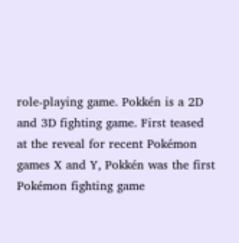role-playing game. Pokkén is a 2D and 3D fighting game. First teased at the reveal for recent Pokémon games X and Y, Pokkén was the first Pokémon fighting game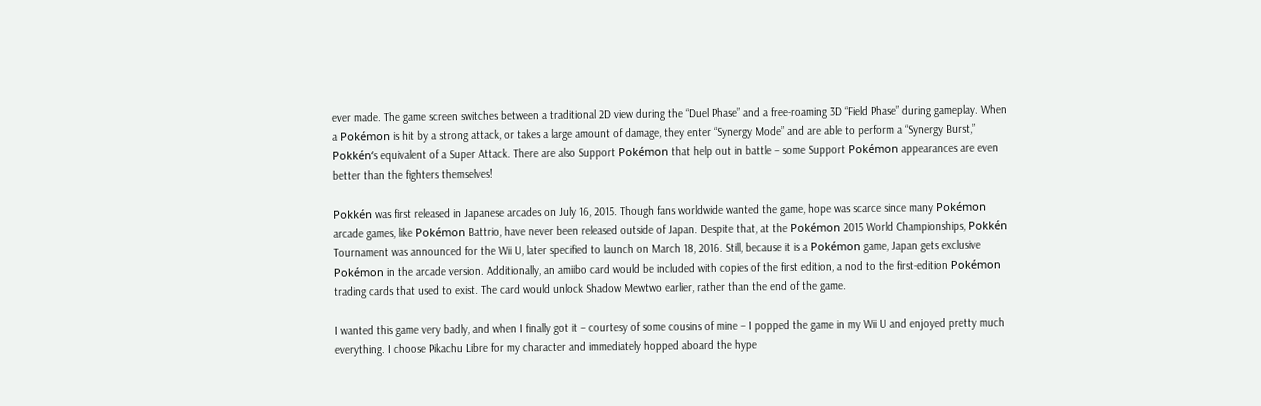ever made. The game screen switches between a traditional 2D view during the “Duel Phase” and a free-roaming 3D “Field Phase” during gameplay. When a Pokémon is hit by a strong attack, or takes a large amount of damage, they enter “Synergy Mode” and are able to perform a “Synergy Burst,” Pokkén‘s equivalent of a Super Attack. There are also Support Pokémon that help out in battle – some Support Pokémon appearances are even better than the fighters themselves!

Pokkén was first released in Japanese arcades on July 16, 2015. Though fans worldwide wanted the game, hope was scarce since many Pokémon arcade games, like Pokémon Battrio, have never been released outside of Japan. Despite that, at the Pokémon 2015 World Championships, Pokkén Tournament was announced for the Wii U, later specified to launch on March 18, 2016. Still, because it is a Pokémon game, Japan gets exclusive Pokémon in the arcade version. Additionally, an amiibo card would be included with copies of the first edition, a nod to the first-edition Pokémon trading cards that used to exist. The card would unlock Shadow Mewtwo earlier, rather than the end of the game.

I wanted this game very badly, and when I finally got it – courtesy of some cousins of mine – I popped the game in my Wii U and enjoyed pretty much everything. I choose Pikachu Libre for my character and immediately hopped aboard the hype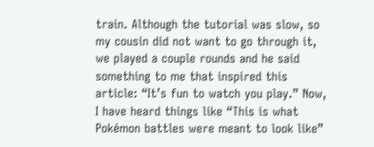train. Although the tutorial was slow, so my cousin did not want to go through it, we played a couple rounds and he said something to me that inspired this article: “It’s fun to watch you play.” Now, I have heard things like “This is what Pokémon battles were meant to look like”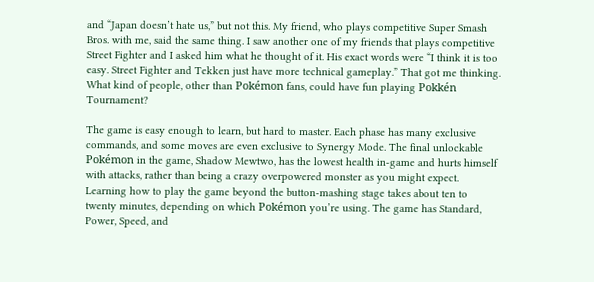and “Japan doesn’t hate us,” but not this. My friend, who plays competitive Super Smash Bros. with me, said the same thing. I saw another one of my friends that plays competitive Street Fighter and I asked him what he thought of it. His exact words were “I think it is too easy. Street Fighter and Tekken just have more technical gameplay.” That got me thinking. What kind of people, other than Pokémon fans, could have fun playing Pokkén Tournament?

The game is easy enough to learn, but hard to master. Each phase has many exclusive commands, and some moves are even exclusive to Synergy Mode. The final unlockable Pokémon in the game, Shadow Mewtwo, has the lowest health in-game and hurts himself with attacks, rather than being a crazy overpowered monster as you might expect. Learning how to play the game beyond the button-mashing stage takes about ten to twenty minutes, depending on which Pokémon you’re using. The game has Standard, Power, Speed, and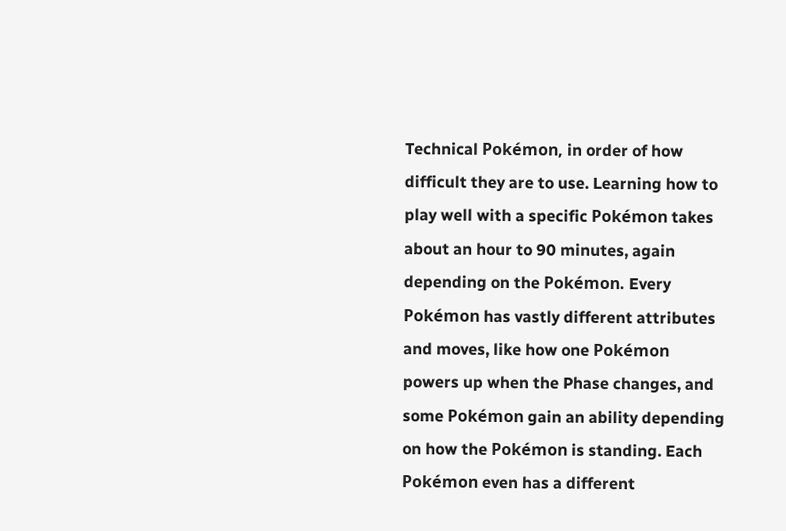Technical Pokémon, in order of how difficult they are to use. Learning how to play well with a specific Pokémon takes about an hour to 90 minutes, again depending on the Pokémon. Every Pokémon has vastly different attributes and moves, like how one Pokémon powers up when the Phase changes, and some Pokémon gain an ability depending on how the Pokémon is standing. Each Pokémon even has a different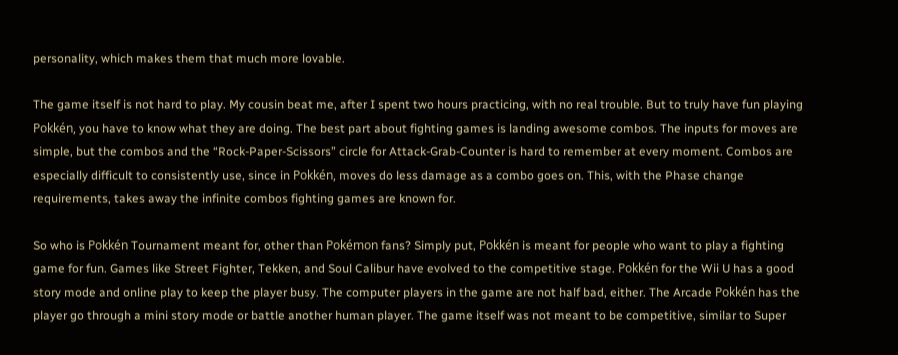personality, which makes them that much more lovable.

The game itself is not hard to play. My cousin beat me, after I spent two hours practicing, with no real trouble. But to truly have fun playing Pokkén, you have to know what they are doing. The best part about fighting games is landing awesome combos. The inputs for moves are simple, but the combos and the “Rock-Paper-Scissors” circle for Attack-Grab-Counter is hard to remember at every moment. Combos are especially difficult to consistently use, since in Pokkén, moves do less damage as a combo goes on. This, with the Phase change requirements, takes away the infinite combos fighting games are known for.

So who is Pokkén Tournament meant for, other than Pokémon fans? Simply put, Pokkén is meant for people who want to play a fighting game for fun. Games like Street Fighter, Tekken, and Soul Calibur have evolved to the competitive stage. Pokkén for the Wii U has a good story mode and online play to keep the player busy. The computer players in the game are not half bad, either. The Arcade Pokkén has the player go through a mini story mode or battle another human player. The game itself was not meant to be competitive, similar to Super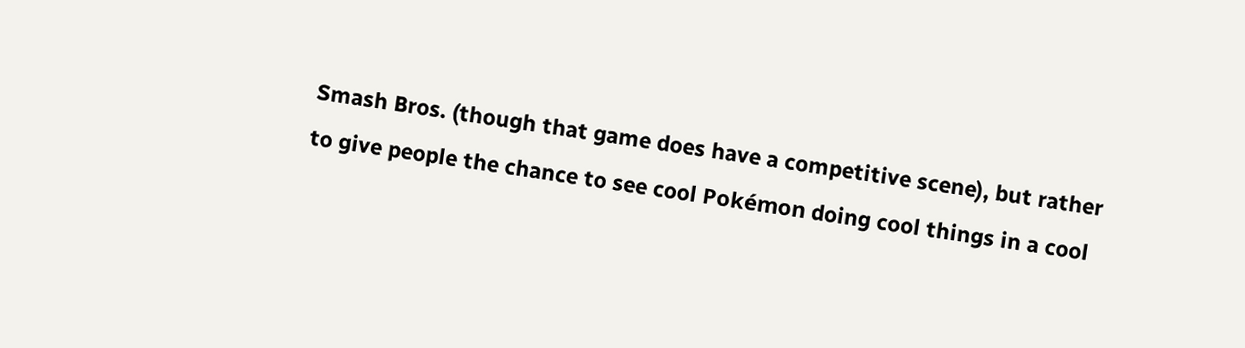Smash Bros. (though that game does have a competitive scene), but rather to give people the chance to see cool Pokémon doing cool things in a cool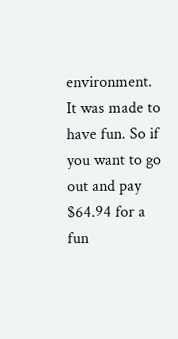environment. It was made to have fun. So if you want to go out and pay $64.94 for a fun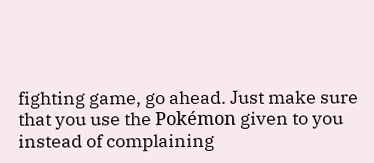fighting game, go ahead. Just make sure that you use the Pokémon given to you instead of complaining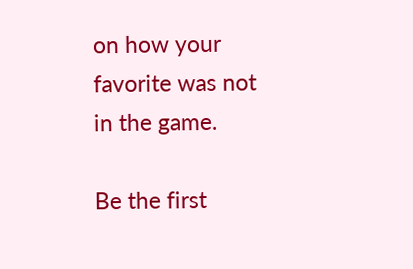on how your favorite was not in the game.

Be the first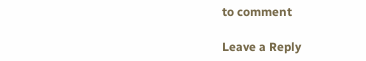to comment

Leave a Reply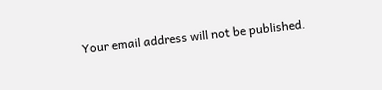Your email address will not be published.